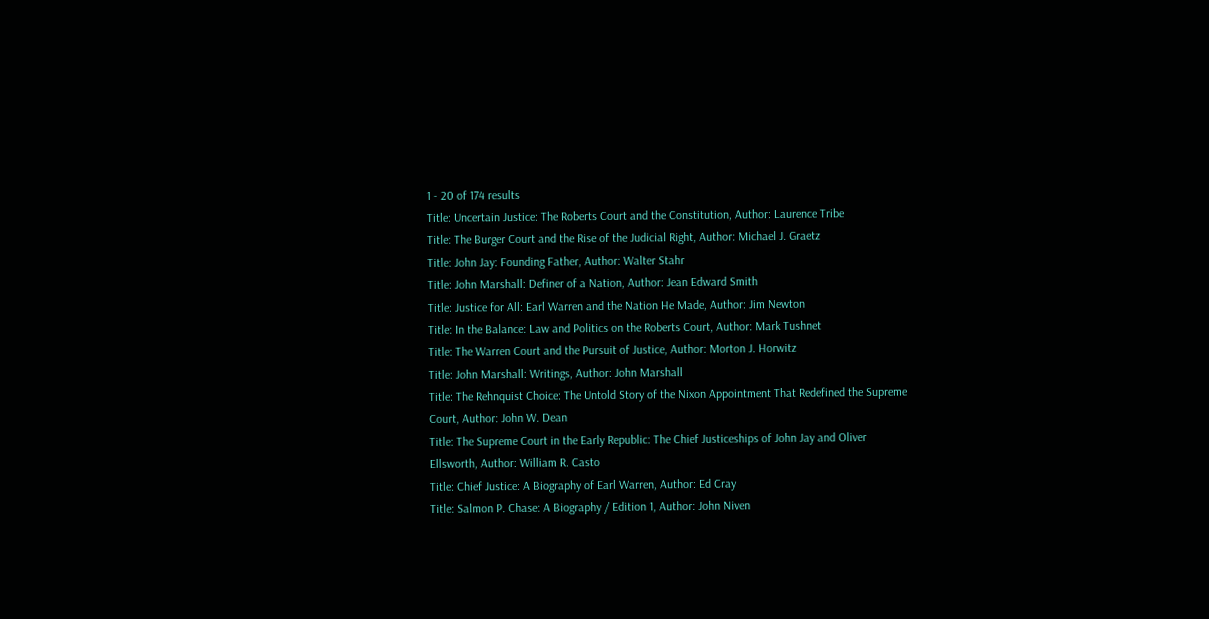1 - 20 of 174 results
Title: Uncertain Justice: The Roberts Court and the Constitution, Author: Laurence Tribe
Title: The Burger Court and the Rise of the Judicial Right, Author: Michael J. Graetz
Title: John Jay: Founding Father, Author: Walter Stahr
Title: John Marshall: Definer of a Nation, Author: Jean Edward Smith
Title: Justice for All: Earl Warren and the Nation He Made, Author: Jim Newton
Title: In the Balance: Law and Politics on the Roberts Court, Author: Mark Tushnet
Title: The Warren Court and the Pursuit of Justice, Author: Morton J. Horwitz
Title: John Marshall: Writings, Author: John Marshall
Title: The Rehnquist Choice: The Untold Story of the Nixon Appointment That Redefined the Supreme Court, Author: John W. Dean
Title: The Supreme Court in the Early Republic: The Chief Justiceships of John Jay and Oliver Ellsworth, Author: William R. Casto
Title: Chief Justice: A Biography of Earl Warren, Author: Ed Cray
Title: Salmon P. Chase: A Biography / Edition 1, Author: John Niven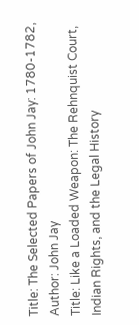Title: The Selected Papers of John Jay: 1780-1782, Author: John Jay
Title: Like a Loaded Weapon: The Rehnquist Court, Indian Rights, and the Legal History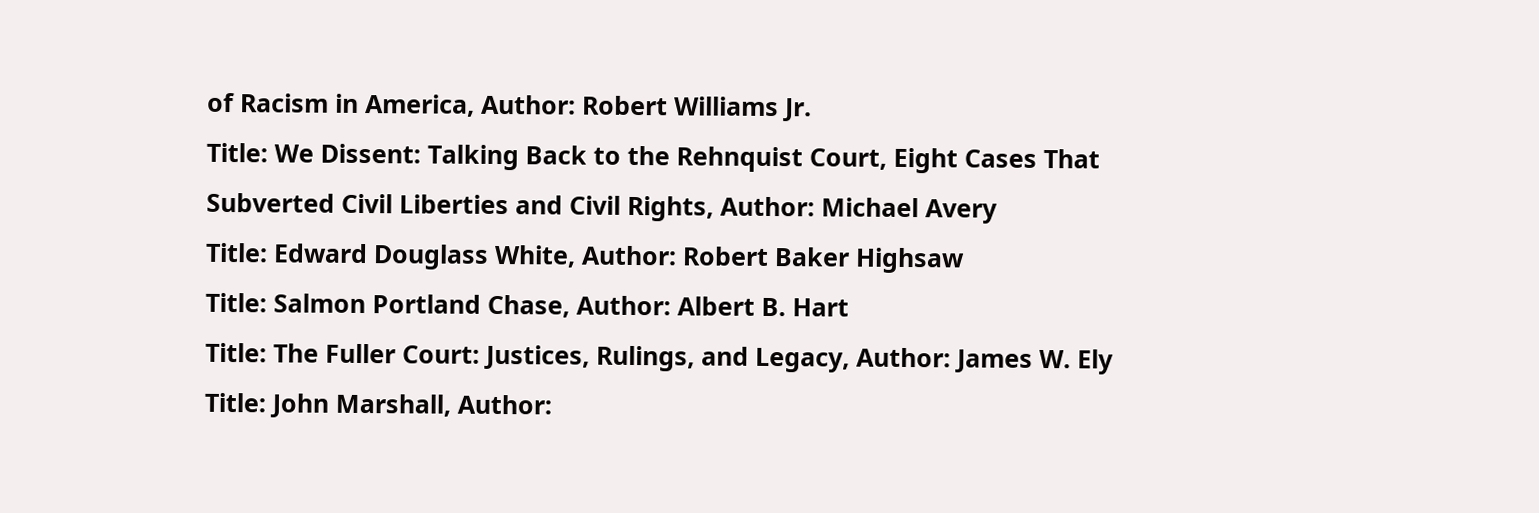of Racism in America, Author: Robert Williams Jr.
Title: We Dissent: Talking Back to the Rehnquist Court, Eight Cases That Subverted Civil Liberties and Civil Rights, Author: Michael Avery
Title: Edward Douglass White, Author: Robert Baker Highsaw
Title: Salmon Portland Chase, Author: Albert B. Hart
Title: The Fuller Court: Justices, Rulings, and Legacy, Author: James W. Ely
Title: John Marshall, Author: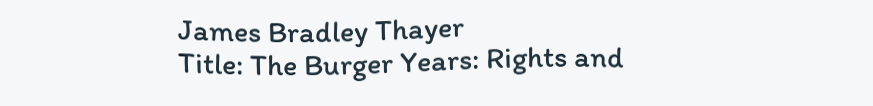James Bradley Thayer
Title: The Burger Years: Rights and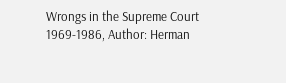Wrongs in the Supreme Court 1969-1986, Author: Herman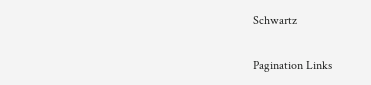Schwartz

Pagination Links